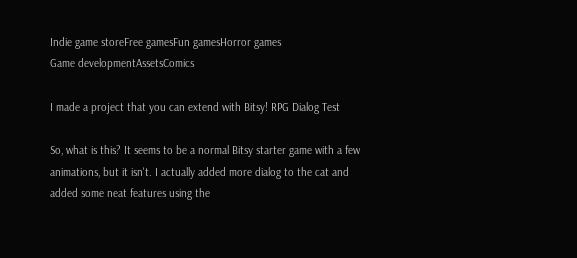Indie game storeFree gamesFun gamesHorror games
Game developmentAssetsComics

I made a project that you can extend with Bitsy! RPG Dialog Test

So, what is this? It seems to be a normal Bitsy starter game with a few animations, but it isn't. I actually added more dialog to the cat and added some neat features using the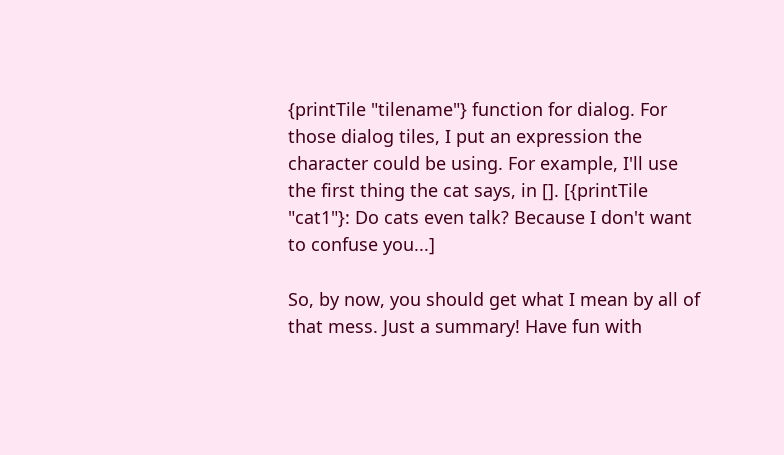{printTile "tilename"} function for dialog. For those dialog tiles, I put an expression the character could be using. For example, I'll use the first thing the cat says, in []. [{printTile "cat1"}: Do cats even talk? Because I don't want to confuse you...]

So, by now, you should get what I mean by all of that mess. Just a summary! Have fun with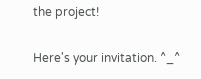the project!

Here's your invitation. ^_^